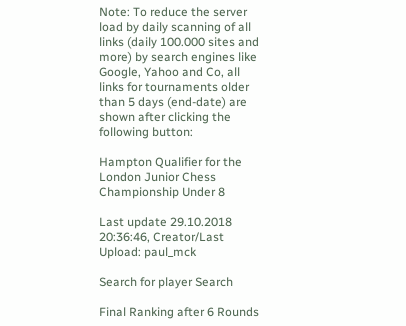Note: To reduce the server load by daily scanning of all links (daily 100.000 sites and more) by search engines like Google, Yahoo and Co, all links for tournaments older than 5 days (end-date) are shown after clicking the following button:

Hampton Qualifier for the London Junior Chess Championship Under 8

Last update 29.10.2018 20:36:46, Creator/Last Upload: paul_mck

Search for player Search

Final Ranking after 6 Rounds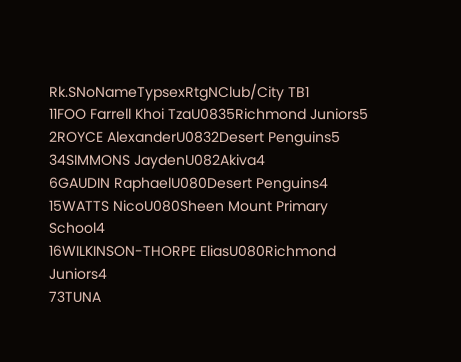Rk.SNoNameTypsexRtgNClub/City TB1
11FOO Farrell Khoi TzaU0835Richmond Juniors5
2ROYCE AlexanderU0832Desert Penguins5
34SIMMONS JaydenU082Akiva4
6GAUDIN RaphaelU080Desert Penguins4
15WATTS NicoU080Sheen Mount Primary School4
16WILKINSON-THORPE EliasU080Richmond Juniors4
73TUNA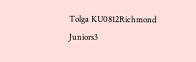Tolga KU0812Richmond Juniors3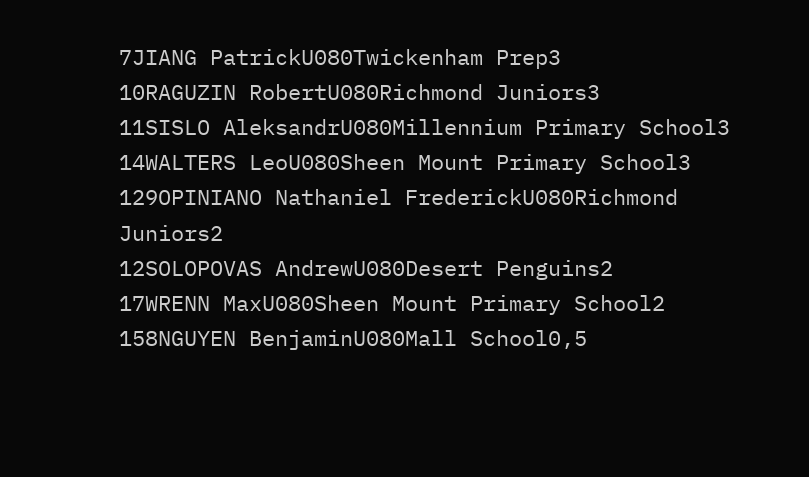7JIANG PatrickU080Twickenham Prep3
10RAGUZIN RobertU080Richmond Juniors3
11SISLO AleksandrU080Millennium Primary School3
14WALTERS LeoU080Sheen Mount Primary School3
129OPINIANO Nathaniel FrederickU080Richmond Juniors2
12SOLOPOVAS AndrewU080Desert Penguins2
17WRENN MaxU080Sheen Mount Primary School2
158NGUYEN BenjaminU080Mall School0,5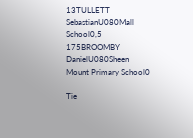13TULLETT SebastianU080Mall School0,5
175BROOMBY DanielU080Sheen Mount Primary School0

Tie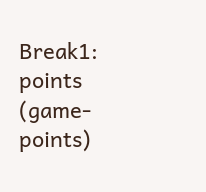Break1: points (game-points)